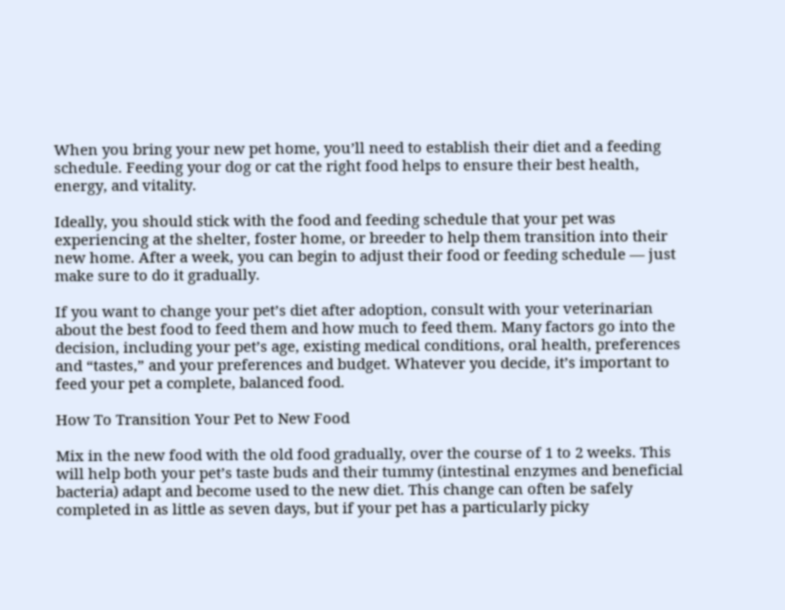When you bring your new pet home, you’ll need to establish their diet and a feeding schedule. Feeding your dog or cat the right food helps to ensure their best health, energy, and vitality.

Ideally, you should stick with the food and feeding schedule that your pet was experiencing at the shelter, foster home, or breeder to help them transition into their new home. After a week, you can begin to adjust their food or feeding schedule — just make sure to do it gradually.

If you want to change your pet’s diet after adoption, consult with your veterinarian about the best food to feed them and how much to feed them. Many factors go into the decision, including your pet’s age, existing medical conditions, oral health, preferences and “tastes,” and your preferences and budget. Whatever you decide, it’s important to feed your pet a complete, balanced food.

How To Transition Your Pet to New Food

Mix in the new food with the old food gradually, over the course of 1 to 2 weeks. This will help both your pet’s taste buds and their tummy (intestinal enzymes and beneficial bacteria) adapt and become used to the new diet. This change can often be safely completed in as little as seven days, but if your pet has a particularly picky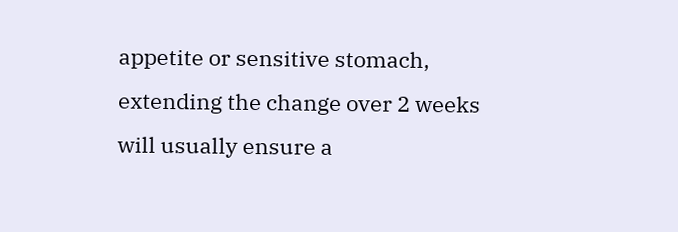appetite or sensitive stomach, extending the change over 2 weeks will usually ensure a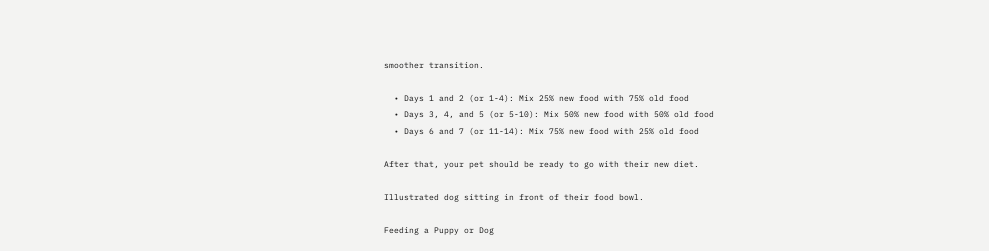smoother transition.

  • Days 1 and 2 (or 1-4): Mix 25% new food with 75% old food
  • Days 3, 4, and 5 (or 5-10): Mix 50% new food with 50% old food
  • Days 6 and 7 (or 11-14): Mix 75% new food with 25% old food

After that, your pet should be ready to go with their new diet.

Illustrated dog sitting in front of their food bowl.

Feeding a Puppy or Dog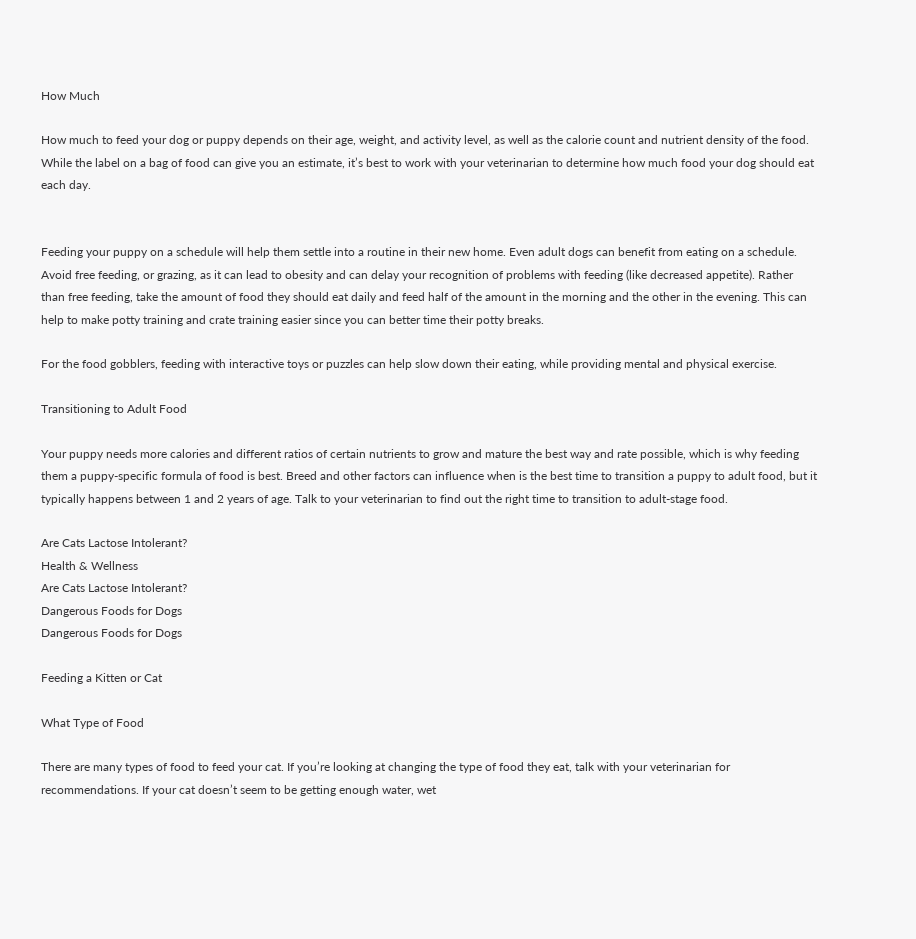How Much

How much to feed your dog or puppy depends on their age, weight, and activity level, as well as the calorie count and nutrient density of the food. While the label on a bag of food can give you an estimate, it’s best to work with your veterinarian to determine how much food your dog should eat each day.


Feeding your puppy on a schedule will help them settle into a routine in their new home. Even adult dogs can benefit from eating on a schedule. Avoid free feeding, or grazing, as it can lead to obesity and can delay your recognition of problems with feeding (like decreased appetite). Rather than free feeding, take the amount of food they should eat daily and feed half of the amount in the morning and the other in the evening. This can help to make potty training and crate training easier since you can better time their potty breaks.

For the food gobblers, feeding with interactive toys or puzzles can help slow down their eating, while providing mental and physical exercise.

Transitioning to Adult Food

Your puppy needs more calories and different ratios of certain nutrients to grow and mature the best way and rate possible, which is why feeding them a puppy-specific formula of food is best. Breed and other factors can influence when is the best time to transition a puppy to adult food, but it typically happens between 1 and 2 years of age. Talk to your veterinarian to find out the right time to transition to adult-stage food.

Are Cats Lactose Intolerant?
Health & Wellness
Are Cats Lactose Intolerant?
Dangerous Foods for Dogs
Dangerous Foods for Dogs

Feeding a Kitten or Cat

What Type of Food

There are many types of food to feed your cat. If you’re looking at changing the type of food they eat, talk with your veterinarian for recommendations. If your cat doesn’t seem to be getting enough water, wet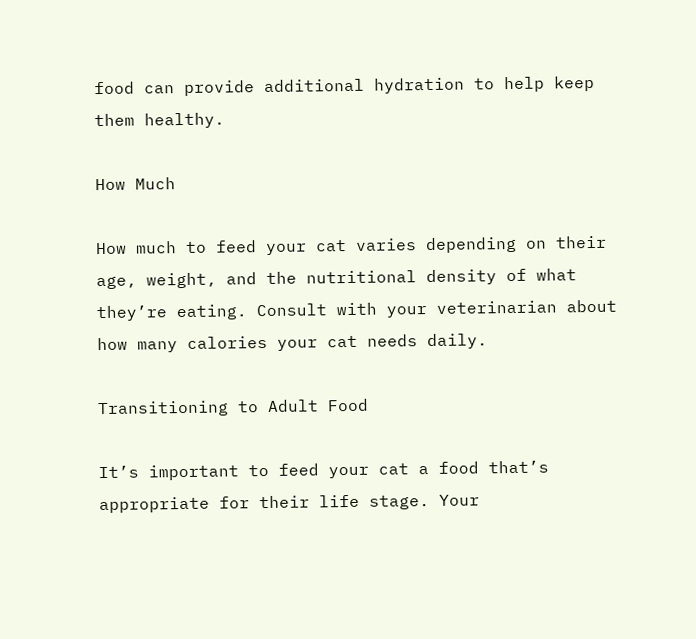food can provide additional hydration to help keep them healthy.

How Much

How much to feed your cat varies depending on their age, weight, and the nutritional density of what they’re eating. Consult with your veterinarian about how many calories your cat needs daily.

Transitioning to Adult Food

It’s important to feed your cat a food that’s appropriate for their life stage. Your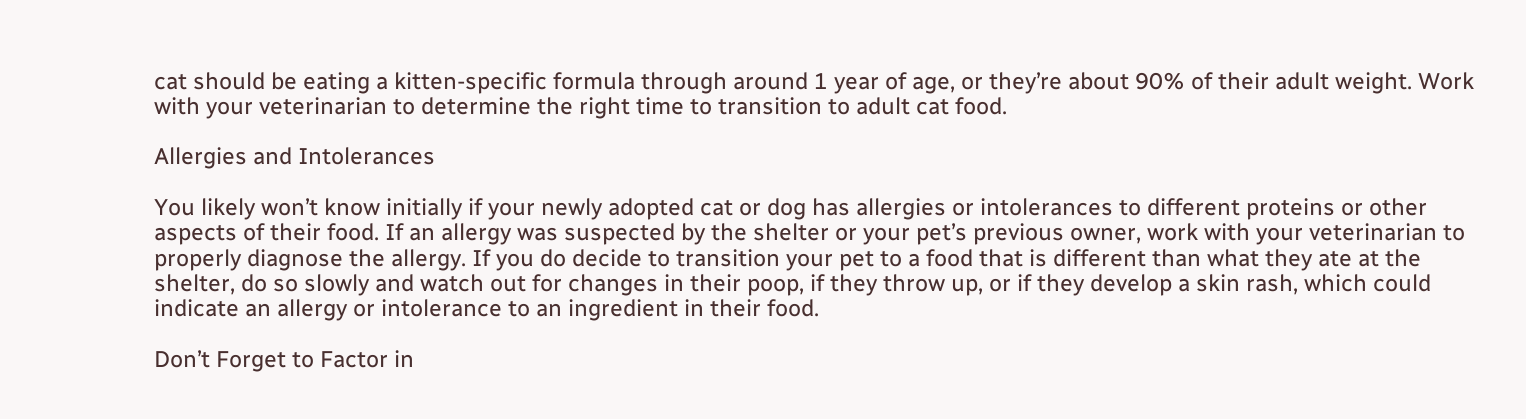cat should be eating a kitten-specific formula through around 1 year of age, or they’re about 90% of their adult weight. Work with your veterinarian to determine the right time to transition to adult cat food.

Allergies and Intolerances

You likely won’t know initially if your newly adopted cat or dog has allergies or intolerances to different proteins or other aspects of their food. If an allergy was suspected by the shelter or your pet’s previous owner, work with your veterinarian to properly diagnose the allergy. If you do decide to transition your pet to a food that is different than what they ate at the shelter, do so slowly and watch out for changes in their poop, if they throw up, or if they develop a skin rash, which could indicate an allergy or intolerance to an ingredient in their food.

Don’t Forget to Factor in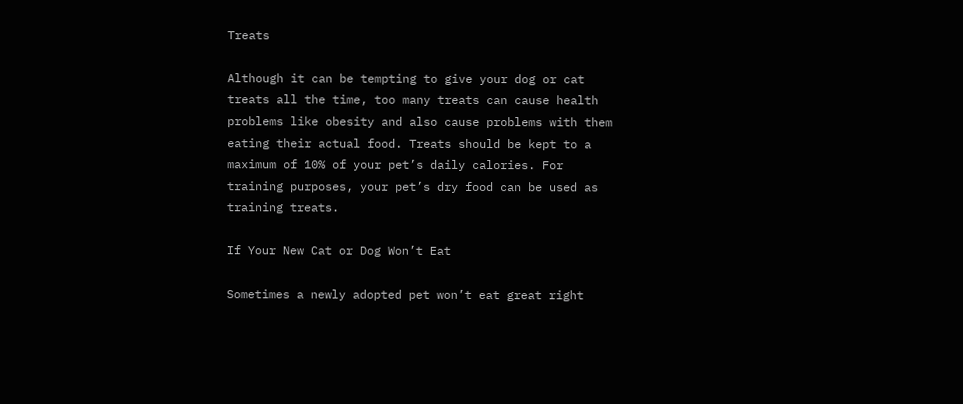Treats

Although it can be tempting to give your dog or cat treats all the time, too many treats can cause health problems like obesity and also cause problems with them eating their actual food. Treats should be kept to a maximum of 10% of your pet’s daily calories. For training purposes, your pet’s dry food can be used as training treats.

If Your New Cat or Dog Won’t Eat

Sometimes a newly adopted pet won’t eat great right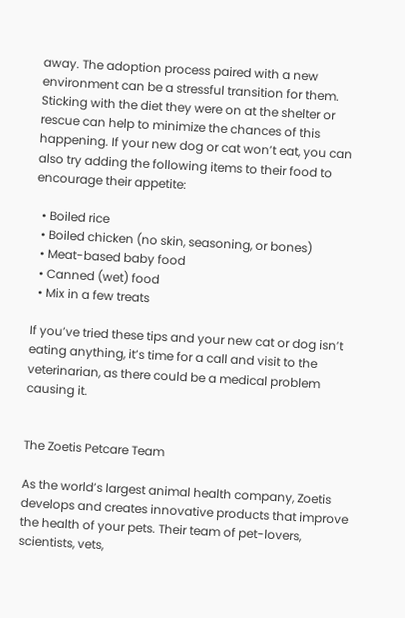away. The adoption process paired with a new environment can be a stressful transition for them. Sticking with the diet they were on at the shelter or rescue can help to minimize the chances of this happening. If your new dog or cat won’t eat, you can also try adding the following items to their food to encourage their appetite:

  • Boiled rice
  • Boiled chicken (no skin, seasoning, or bones)
  • Meat-based baby food
  • Canned (wet) food
  • Mix in a few treats

If you’ve tried these tips and your new cat or dog isn’t eating anything, it’s time for a call and visit to the veterinarian, as there could be a medical problem causing it.


The Zoetis Petcare Team

As the world’s largest animal health company, Zoetis develops and creates innovative products that improve the health of your pets. Their team of pet-lovers, scientists, vets,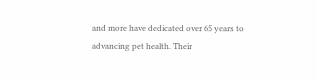and more have dedicated over 65 years to advancing pet health. Their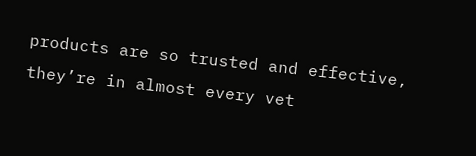products are so trusted and effective, they’re in almost every vet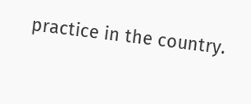practice in the country.